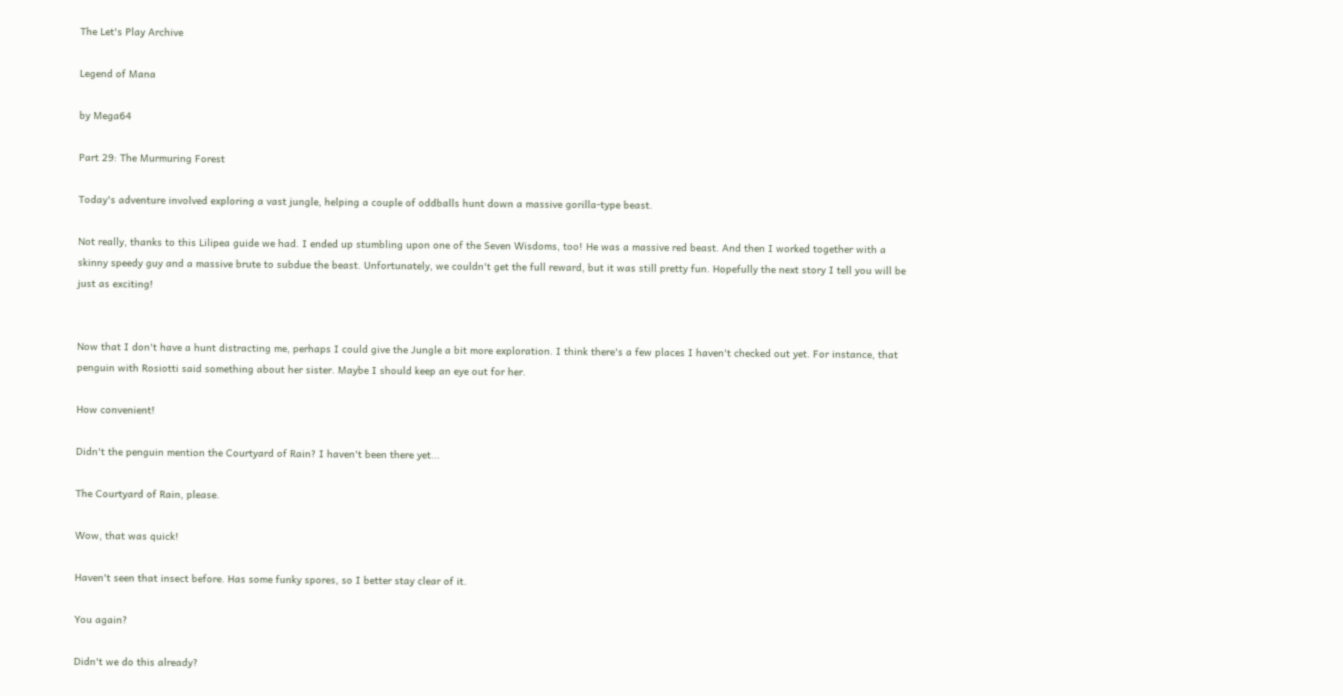The Let's Play Archive

Legend of Mana

by Mega64

Part 29: The Murmuring Forest

Today's adventure involved exploring a vast jungle, helping a couple of oddballs hunt down a massive gorilla-type beast.

Not really, thanks to this Lilipea guide we had. I ended up stumbling upon one of the Seven Wisdoms, too! He was a massive red beast. And then I worked together with a skinny speedy guy and a massive brute to subdue the beast. Unfortunately, we couldn't get the full reward, but it was still pretty fun. Hopefully the next story I tell you will be just as exciting!


Now that I don't have a hunt distracting me, perhaps I could give the Jungle a bit more exploration. I think there's a few places I haven't checked out yet. For instance, that penguin with Rosiotti said something about her sister. Maybe I should keep an eye out for her.

How convenient!

Didn't the penguin mention the Courtyard of Rain? I haven't been there yet...

The Courtyard of Rain, please.

Wow, that was quick!

Haven't seen that insect before. Has some funky spores, so I better stay clear of it.

You again?

Didn't we do this already?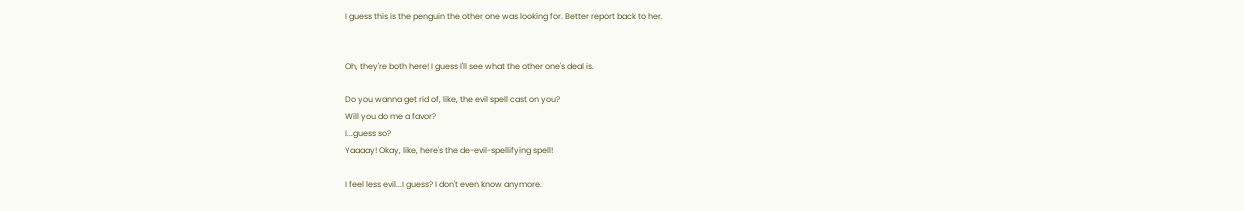I guess this is the penguin the other one was looking for. Better report back to her.


Oh, they're both here! I guess I'll see what the other one's deal is.

Do you wanna get rid of, like, the evil spell cast on you?
Will you do me a favor?
I...guess so?
Yaaaay! Okay, like, here's the de-evil-spellifying spell!

I feel less evil...I guess? I don't even know anymore.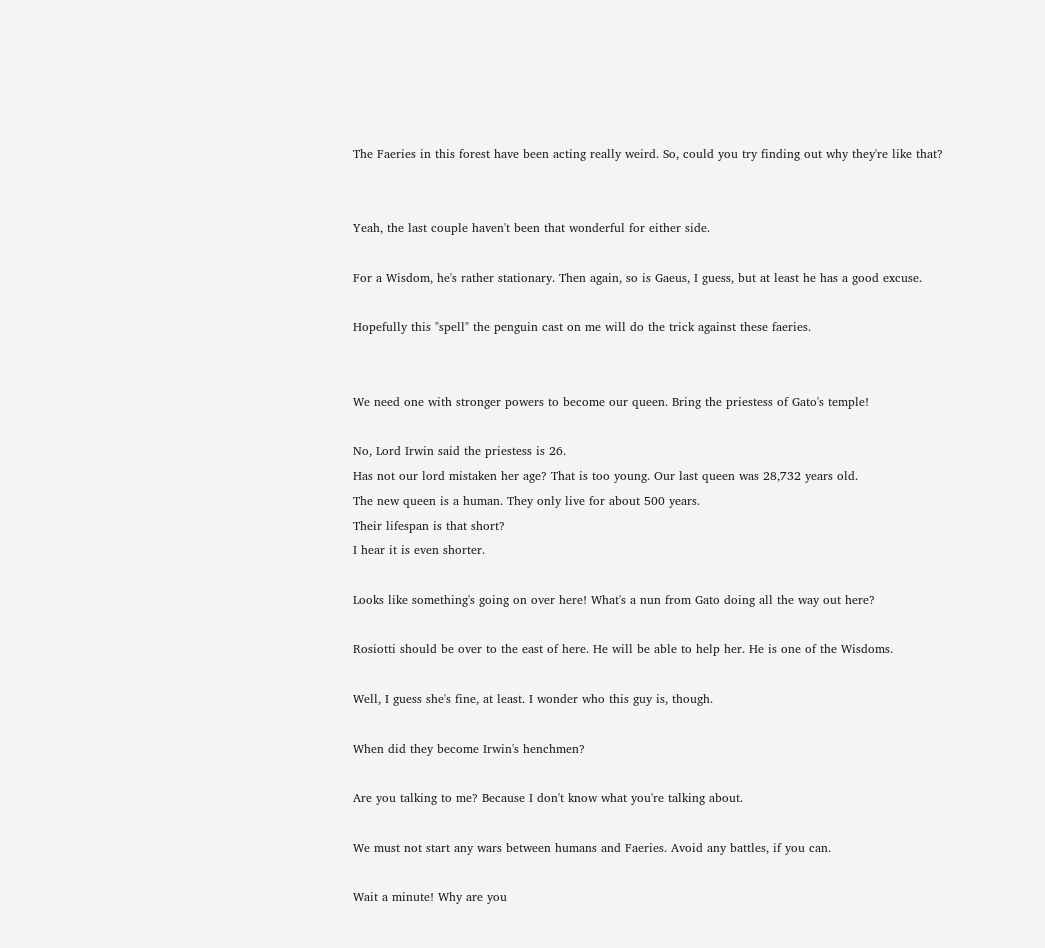The Faeries in this forest have been acting really weird. So, could you try finding out why they're like that?


Yeah, the last couple haven't been that wonderful for either side.

For a Wisdom, he's rather stationary. Then again, so is Gaeus, I guess, but at least he has a good excuse.

Hopefully this "spell" the penguin cast on me will do the trick against these faeries.


We need one with stronger powers to become our queen. Bring the priestess of Gato's temple!

No, Lord Irwin said the priestess is 26.
Has not our lord mistaken her age? That is too young. Our last queen was 28,732 years old.
The new queen is a human. They only live for about 500 years.
Their lifespan is that short?
I hear it is even shorter.

Looks like something's going on over here! What's a nun from Gato doing all the way out here?

Rosiotti should be over to the east of here. He will be able to help her. He is one of the Wisdoms.

Well, I guess she's fine, at least. I wonder who this guy is, though.

When did they become Irwin's henchmen?

Are you talking to me? Because I don't know what you're talking about.

We must not start any wars between humans and Faeries. Avoid any battles, if you can.

Wait a minute! Why are you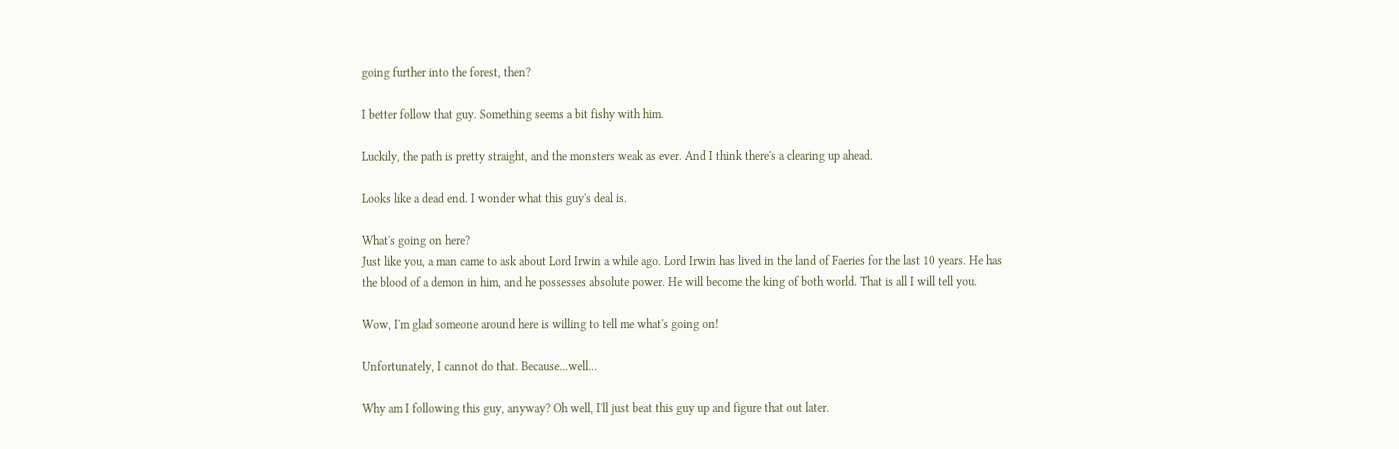going further into the forest, then?

I better follow that guy. Something seems a bit fishy with him.

Luckily, the path is pretty straight, and the monsters weak as ever. And I think there's a clearing up ahead.

Looks like a dead end. I wonder what this guy's deal is.

What's going on here?
Just like you, a man came to ask about Lord Irwin a while ago. Lord Irwin has lived in the land of Faeries for the last 10 years. He has the blood of a demon in him, and he possesses absolute power. He will become the king of both world. That is all I will tell you.

Wow, I'm glad someone around here is willing to tell me what's going on!

Unfortunately, I cannot do that. Because...well...

Why am I following this guy, anyway? Oh well, I'll just beat this guy up and figure that out later.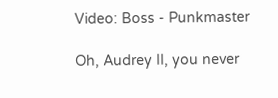Video: Boss - Punkmaster

Oh, Audrey II, you never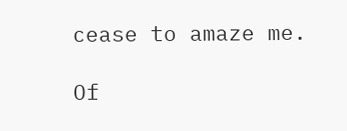cease to amaze me.

Of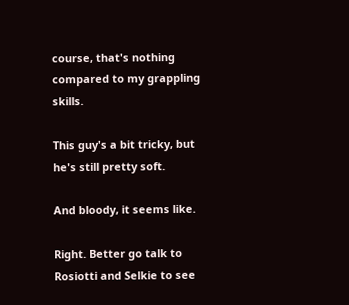course, that's nothing compared to my grappling skills.

This guy's a bit tricky, but he's still pretty soft.

And bloody, it seems like.

Right. Better go talk to Rosiotti and Selkie to see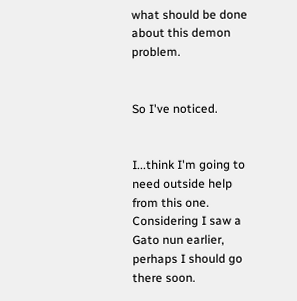what should be done about this demon problem.


So I've noticed.


I...think I'm going to need outside help from this one. Considering I saw a Gato nun earlier, perhaps I should go there soon.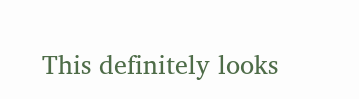This definitely looks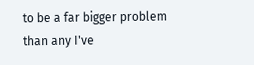to be a far bigger problem than any I've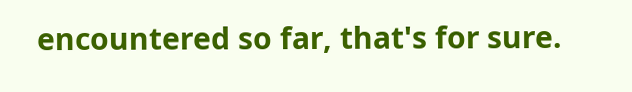encountered so far, that's for sure.